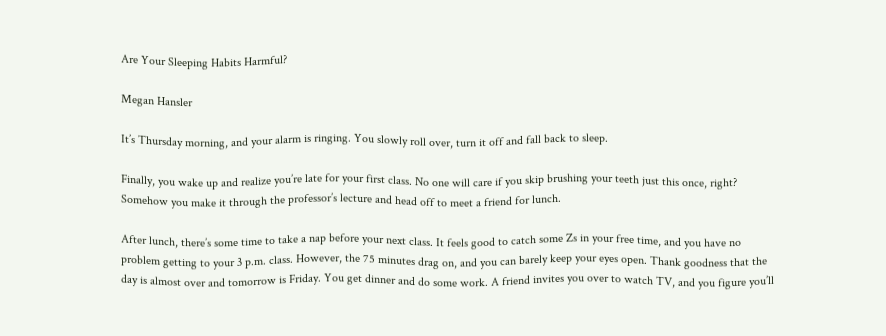Are Your Sleeping Habits Harmful?

Megan Hansler

It’s Thursday morning, and your alarm is ringing. You slowly roll over, turn it off and fall back to sleep.

Finally, you wake up and realize you’re late for your first class. No one will care if you skip brushing your teeth just this once, right? Somehow you make it through the professor’s lecture and head off to meet a friend for lunch.

After lunch, there’s some time to take a nap before your next class. It feels good to catch some Zs in your free time, and you have no problem getting to your 3 p.m. class. However, the 75 minutes drag on, and you can barely keep your eyes open. Thank goodness that the day is almost over and tomorrow is Friday. You get dinner and do some work. A friend invites you over to watch TV, and you figure you’ll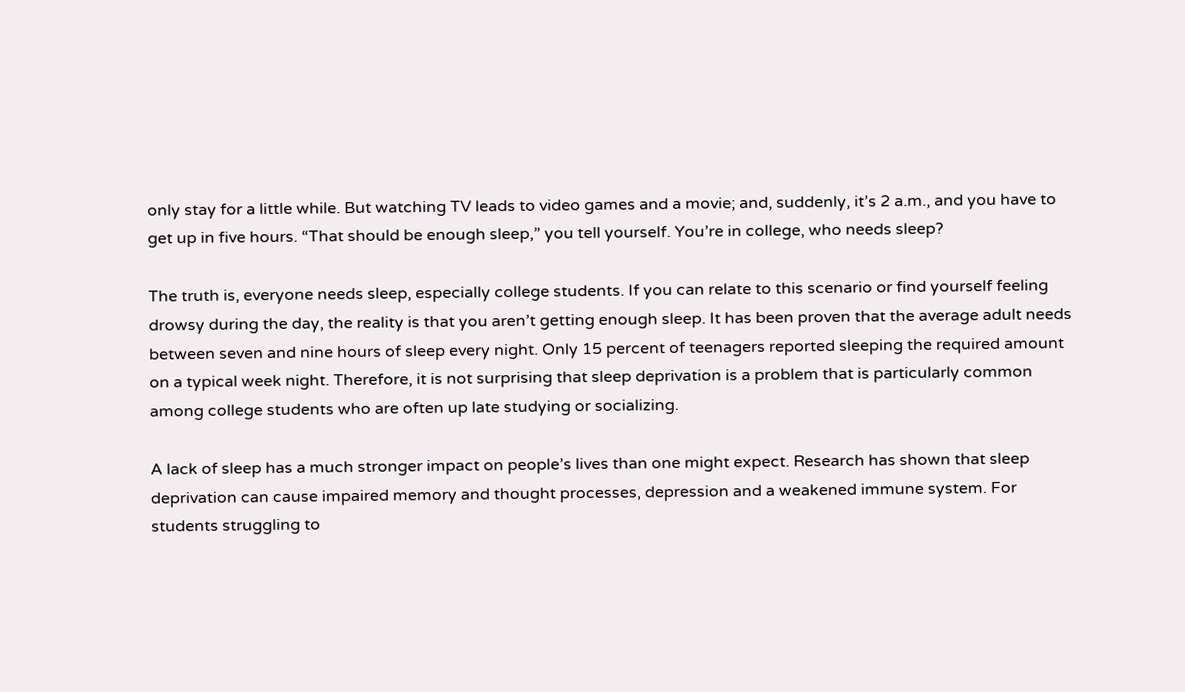only stay for a little while. But watching TV leads to video games and a movie; and, suddenly, it’s 2 a.m., and you have to get up in five hours. “That should be enough sleep,” you tell yourself. You’re in college, who needs sleep?

The truth is, everyone needs sleep, especially college students. If you can relate to this scenario or find yourself feeling drowsy during the day, the reality is that you aren’t getting enough sleep. It has been proven that the average adult needs between seven and nine hours of sleep every night. Only 15 percent of teenagers reported sleeping the required amount on a typical week night. Therefore, it is not surprising that sleep deprivation is a problem that is particularly common among college students who are often up late studying or socializing.

A lack of sleep has a much stronger impact on people’s lives than one might expect. Research has shown that sleep deprivation can cause impaired memory and thought processes, depression and a weakened immune system. For students struggling to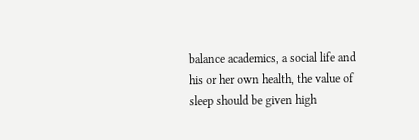balance academics, a social life and his or her own health, the value of sleep should be given high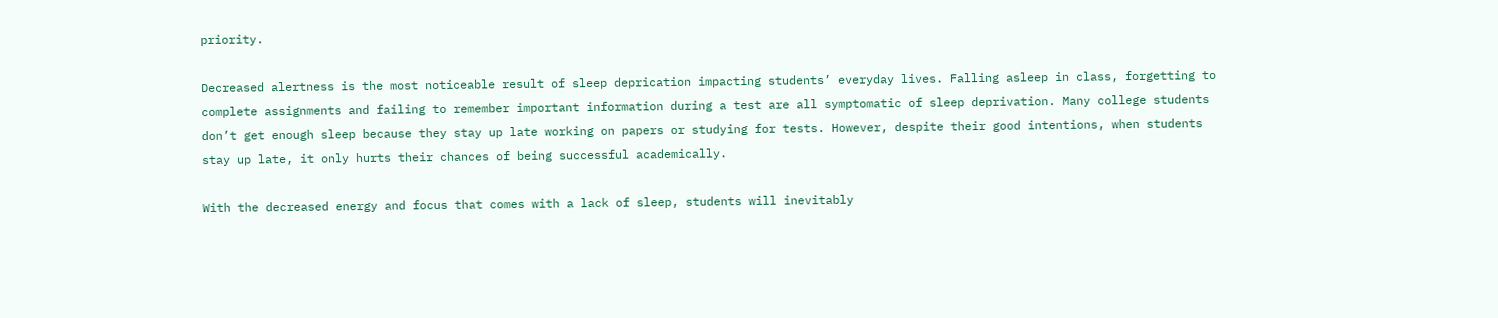priority.

Decreased alertness is the most noticeable result of sleep deprication impacting students’ everyday lives. Falling asleep in class, forgetting to complete assignments and failing to remember important information during a test are all symptomatic of sleep deprivation. Many college students don’t get enough sleep because they stay up late working on papers or studying for tests. However, despite their good intentions, when students stay up late, it only hurts their chances of being successful academically.

With the decreased energy and focus that comes with a lack of sleep, students will inevitably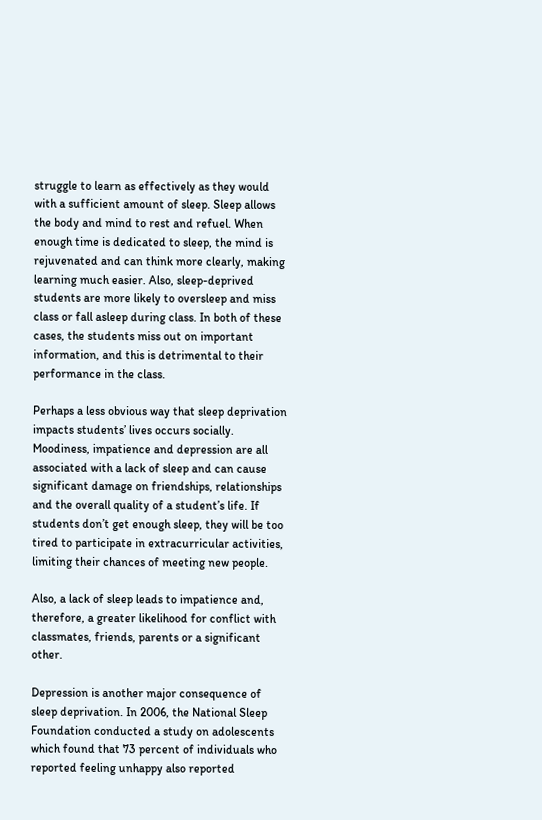struggle to learn as effectively as they would with a sufficient amount of sleep. Sleep allows the body and mind to rest and refuel. When enough time is dedicated to sleep, the mind is rejuvenated and can think more clearly, making learning much easier. Also, sleep-deprived students are more likely to oversleep and miss class or fall asleep during class. In both of these cases, the students miss out on important information, and this is detrimental to their performance in the class.

Perhaps a less obvious way that sleep deprivation impacts students’ lives occurs socially. Moodiness, impatience and depression are all associated with a lack of sleep and can cause significant damage on friendships, relationships and the overall quality of a student’s life. If students don’t get enough sleep, they will be too tired to participate in extracurricular activities, limiting their chances of meeting new people.

Also, a lack of sleep leads to impatience and, therefore, a greater likelihood for conflict with classmates, friends, parents or a significant other.

Depression is another major consequence of sleep deprivation. In 2006, the National Sleep Foundation conducted a study on adolescents which found that 73 percent of individuals who reported feeling unhappy also reported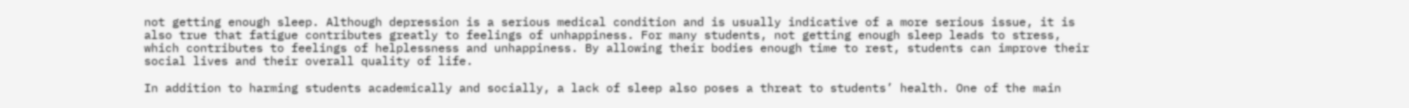not getting enough sleep. Although depression is a serious medical condition and is usually indicative of a more serious issue, it is also true that fatigue contributes greatly to feelings of unhappiness. For many students, not getting enough sleep leads to stress, which contributes to feelings of helplessness and unhappiness. By allowing their bodies enough time to rest, students can improve their social lives and their overall quality of life.

In addition to harming students academically and socially, a lack of sleep also poses a threat to students’ health. One of the main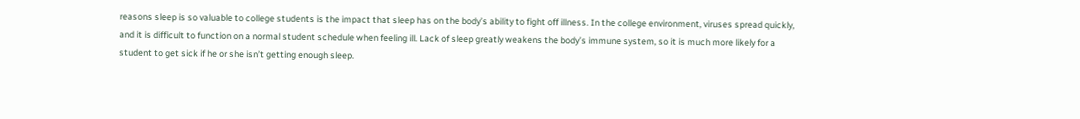reasons sleep is so valuable to college students is the impact that sleep has on the body’s ability to fight off illness. In the college environment, viruses spread quickly, and it is difficult to function on a normal student schedule when feeling ill. Lack of sleep greatly weakens the body’s immune system, so it is much more likely for a student to get sick if he or she isn’t getting enough sleep.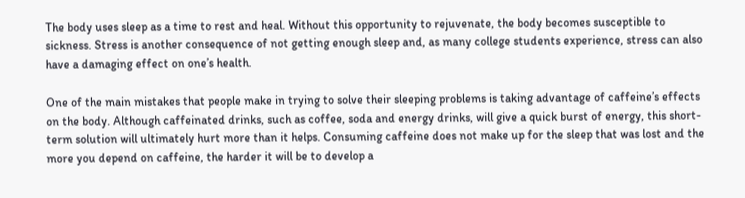The body uses sleep as a time to rest and heal. Without this opportunity to rejuvenate, the body becomes susceptible to sickness. Stress is another consequence of not getting enough sleep and, as many college students experience, stress can also have a damaging effect on one’s health.

One of the main mistakes that people make in trying to solve their sleeping problems is taking advantage of caffeine’s effects on the body. Although caffeinated drinks, such as coffee, soda and energy drinks, will give a quick burst of energy, this short-term solution will ultimately hurt more than it helps. Consuming caffeine does not make up for the sleep that was lost and the more you depend on caffeine, the harder it will be to develop a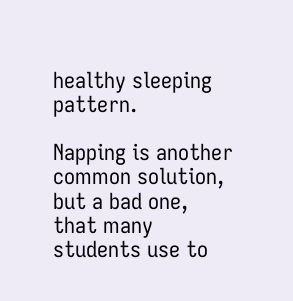healthy sleeping pattern.

Napping is another common solution, but a bad one, that many students use to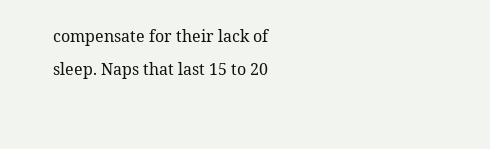compensate for their lack of sleep. Naps that last 15 to 20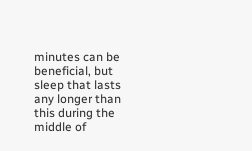minutes can be beneficial, but sleep that lasts any longer than this during the middle of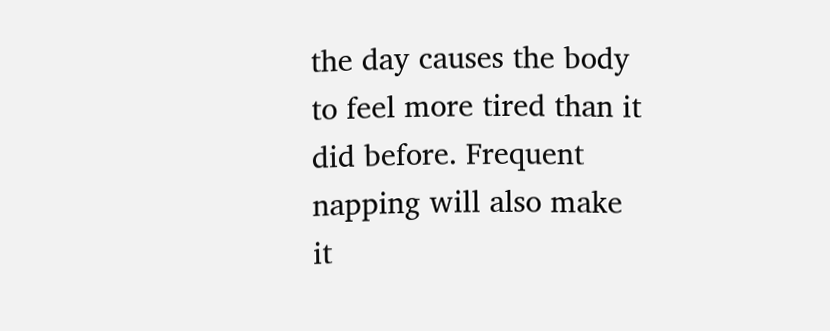the day causes the body to feel more tired than it did before. Frequent napping will also make it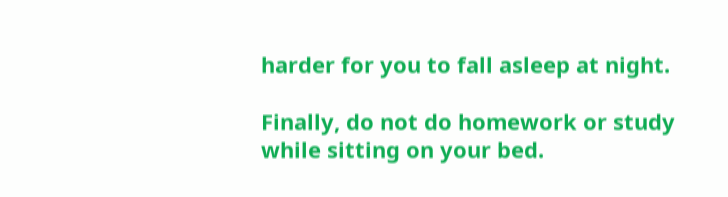harder for you to fall asleep at night.

Finally, do not do homework or study while sitting on your bed.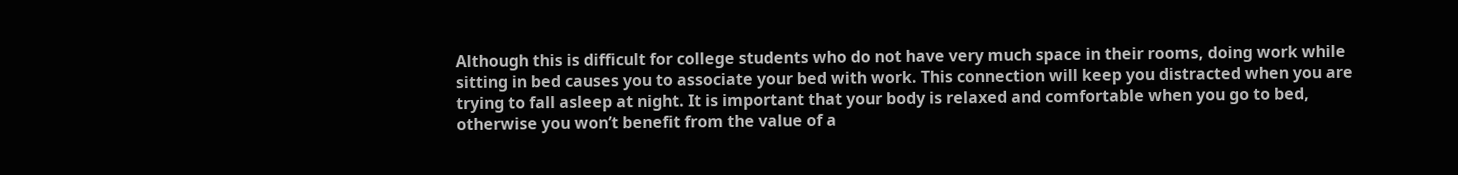Although this is difficult for college students who do not have very much space in their rooms, doing work while sitting in bed causes you to associate your bed with work. This connection will keep you distracted when you are trying to fall asleep at night. It is important that your body is relaxed and comfortable when you go to bed, otherwise you won’t benefit from the value of a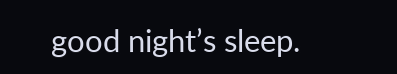good night’s sleep.